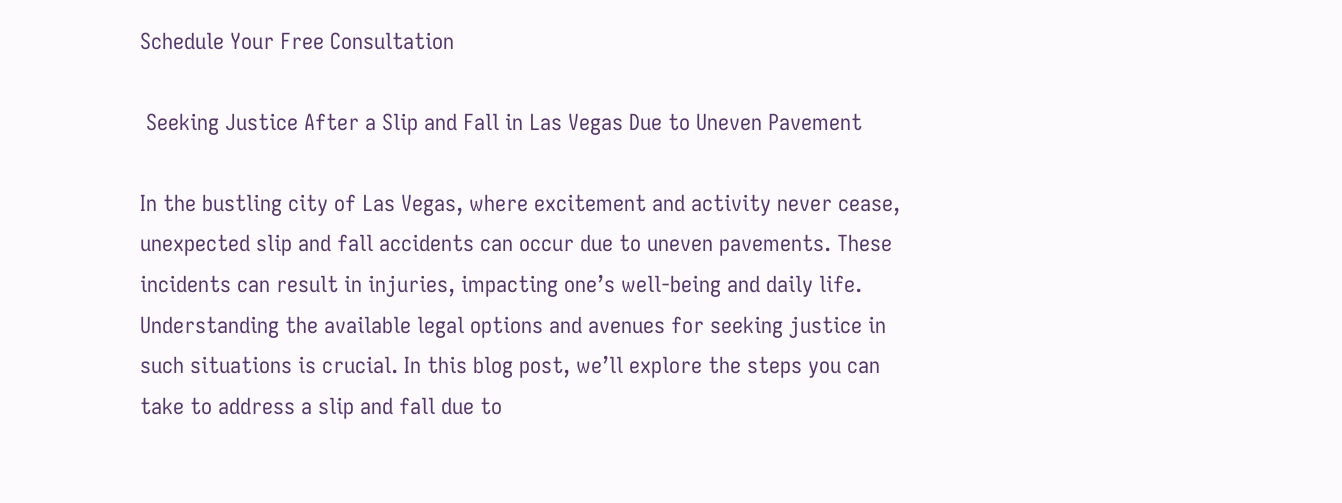Schedule Your Free Consultation

 Seeking Justice After a Slip and Fall in Las Vegas Due to Uneven Pavement

In the bustling city of Las Vegas, where excitement and activity never cease, unexpected slip and fall accidents can occur due to uneven pavements. These incidents can result in injuries, impacting one’s well-being and daily life. Understanding the available legal options and avenues for seeking justice in such situations is crucial. In this blog post, we’ll explore the steps you can take to address a slip and fall due to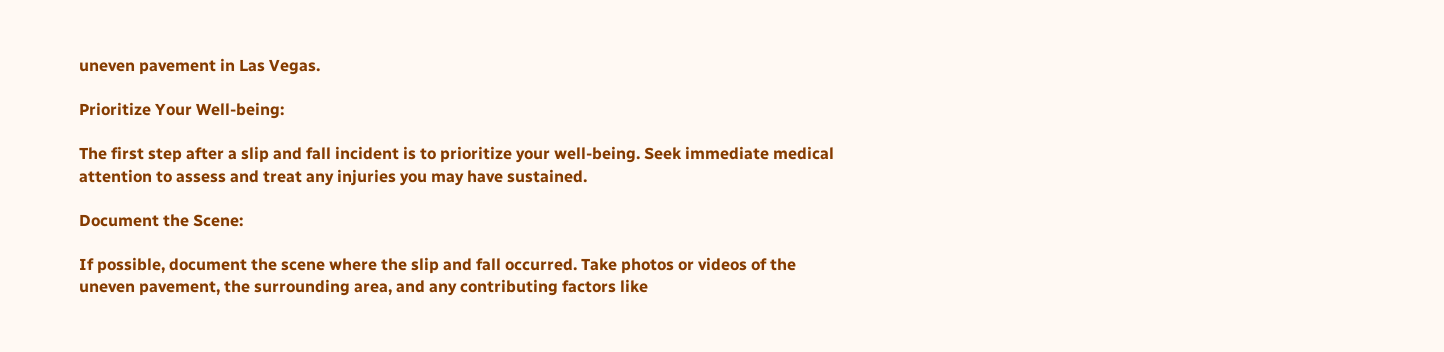uneven pavement in Las Vegas.

Prioritize Your Well-being:

The first step after a slip and fall incident is to prioritize your well-being. Seek immediate medical attention to assess and treat any injuries you may have sustained.

Document the Scene:

If possible, document the scene where the slip and fall occurred. Take photos or videos of the uneven pavement, the surrounding area, and any contributing factors like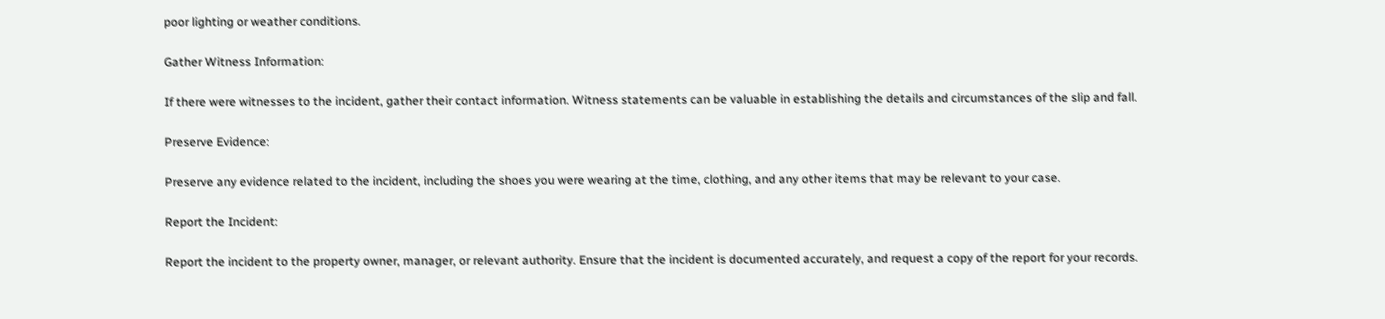poor lighting or weather conditions.

Gather Witness Information:

If there were witnesses to the incident, gather their contact information. Witness statements can be valuable in establishing the details and circumstances of the slip and fall.

Preserve Evidence:

Preserve any evidence related to the incident, including the shoes you were wearing at the time, clothing, and any other items that may be relevant to your case.

Report the Incident:

Report the incident to the property owner, manager, or relevant authority. Ensure that the incident is documented accurately, and request a copy of the report for your records.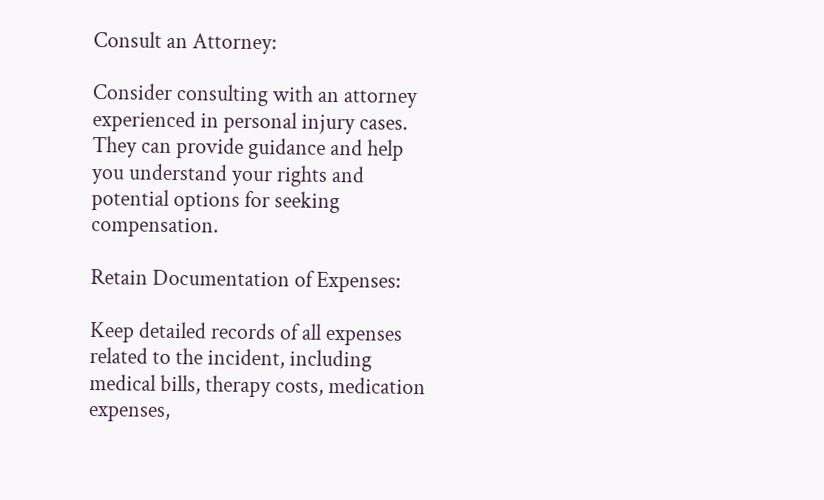Consult an Attorney:

Consider consulting with an attorney experienced in personal injury cases. They can provide guidance and help you understand your rights and potential options for seeking compensation.

Retain Documentation of Expenses:

Keep detailed records of all expenses related to the incident, including medical bills, therapy costs, medication expenses,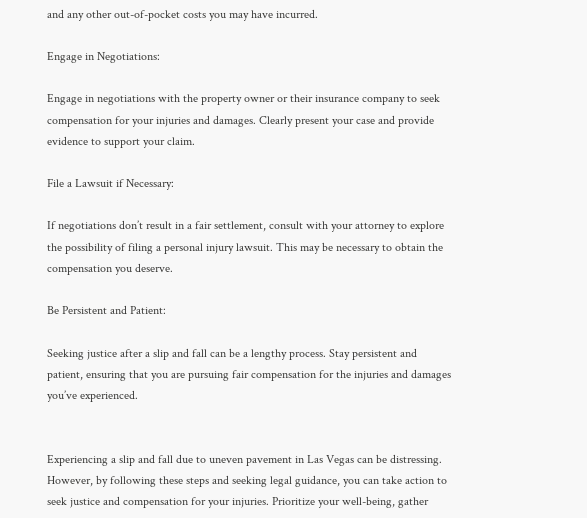and any other out-of-pocket costs you may have incurred.

Engage in Negotiations:

Engage in negotiations with the property owner or their insurance company to seek compensation for your injuries and damages. Clearly present your case and provide evidence to support your claim.

File a Lawsuit if Necessary:

If negotiations don’t result in a fair settlement, consult with your attorney to explore the possibility of filing a personal injury lawsuit. This may be necessary to obtain the compensation you deserve.

Be Persistent and Patient:

Seeking justice after a slip and fall can be a lengthy process. Stay persistent and patient, ensuring that you are pursuing fair compensation for the injuries and damages you’ve experienced.


Experiencing a slip and fall due to uneven pavement in Las Vegas can be distressing. However, by following these steps and seeking legal guidance, you can take action to seek justice and compensation for your injuries. Prioritize your well-being, gather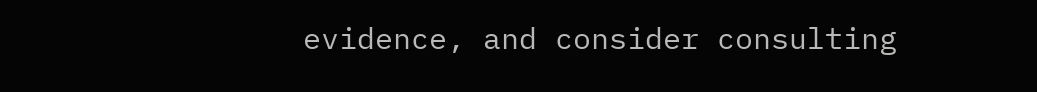evidence, and consider consulting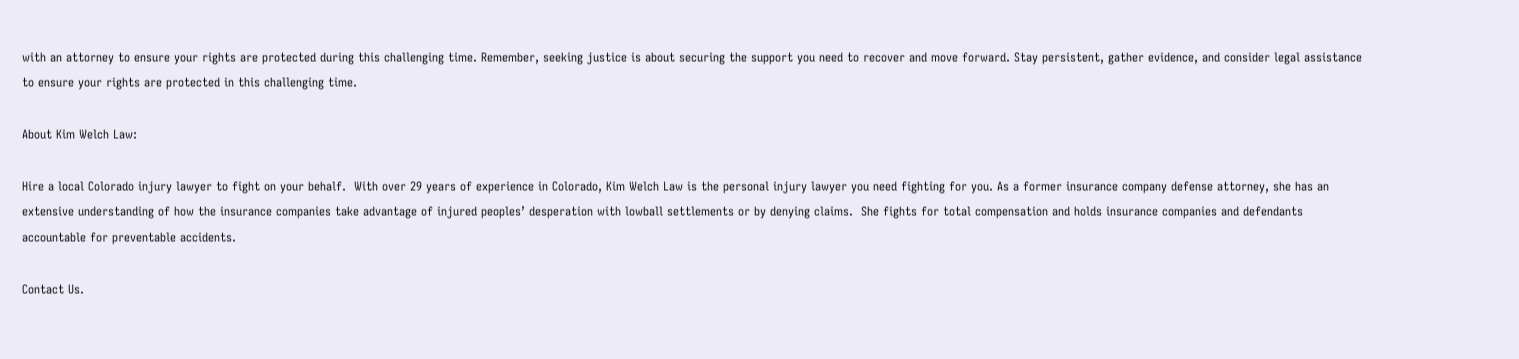with an attorney to ensure your rights are protected during this challenging time. Remember, seeking justice is about securing the support you need to recover and move forward. Stay persistent, gather evidence, and consider legal assistance to ensure your rights are protected in this challenging time.

About Kim Welch Law:

Hire a local Colorado injury lawyer to fight on your behalf.  With over 29 years of experience in Colorado, Kim Welch Law is the personal injury lawyer you need fighting for you. As a former insurance company defense attorney, she has an extensive understanding of how the insurance companies take advantage of injured peoples’ desperation with lowball settlements or by denying claims.  She fights for total compensation and holds insurance companies and defendants accountable for preventable accidents.

Contact Us.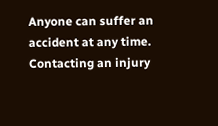Anyone can suffer an accident at any time.  Contacting an injury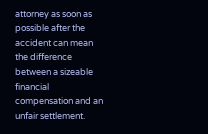attorney as soon as possible after the accident can mean the difference between a sizeable financial compensation and an unfair settlement.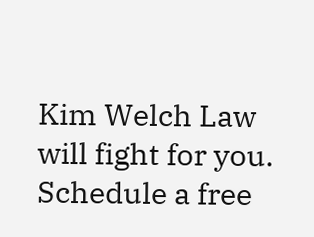Kim Welch Law will fight for you.  Schedule a free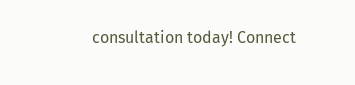consultation today! Connect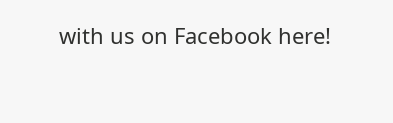with us on Facebook here!